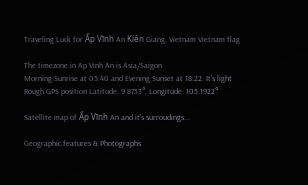Traveling Luck for Ấp Vĩnh An Kiến Giang, Vietnam Vietnam flag

The timezone in Ap Vinh An is Asia/Saigon
Morning Sunrise at 05:40 and Evening Sunset at 18:22. It's light
Rough GPS position Latitude. 9.8753°, Longitude. 105.1922°

Satellite map of Ấp Vĩnh An and it's surroudings...

Geographic features & Photographs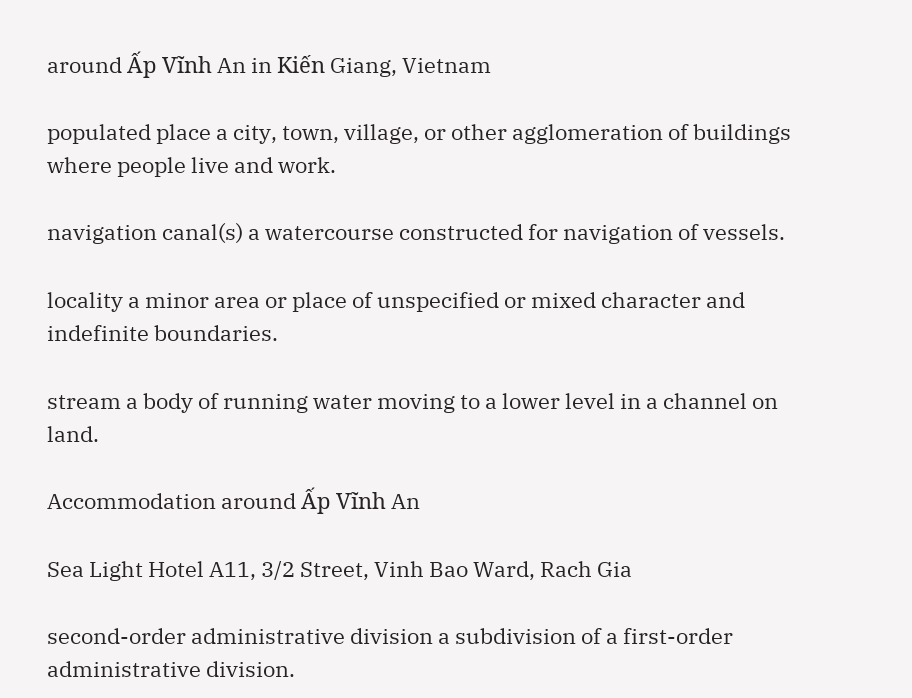around Ấp Vĩnh An in Kiến Giang, Vietnam

populated place a city, town, village, or other agglomeration of buildings where people live and work.

navigation canal(s) a watercourse constructed for navigation of vessels.

locality a minor area or place of unspecified or mixed character and indefinite boundaries.

stream a body of running water moving to a lower level in a channel on land.

Accommodation around Ấp Vĩnh An

Sea Light Hotel A11, 3/2 Street, Vinh Bao Ward, Rach Gia

second-order administrative division a subdivision of a first-order administrative division.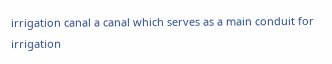irrigation canal a canal which serves as a main conduit for irrigation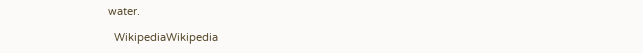water.

  WikipediaWikipedia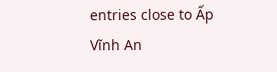entries close to Ấp Vĩnh An